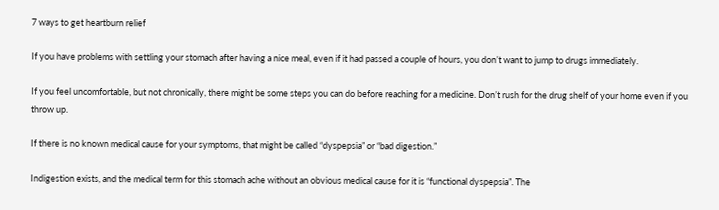7 ways to get heartburn relief

If you have problems with settling your stomach after having a nice meal, even if it had passed a couple of hours, you don’t want to jump to drugs immediately.

If you feel uncomfortable, but not chronically, there might be some steps you can do before reaching for a medicine. Don’t rush for the drug shelf of your home even if you throw up.

If there is no known medical cause for your symptoms, that might be called “dyspepsia” or “bad digestion.”

Indigestion exists, and the medical term for this stomach ache without an obvious medical cause for it is “functional dyspepsia”. The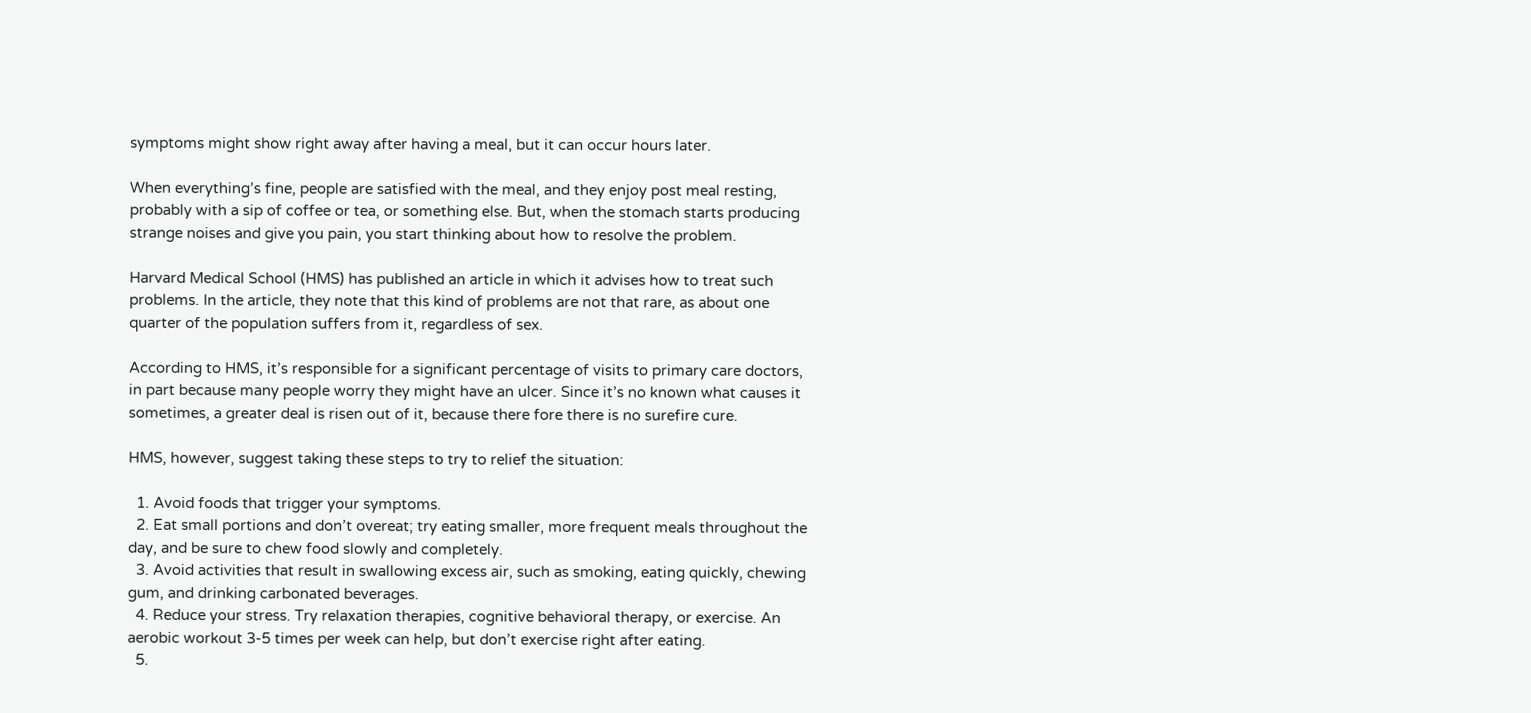symptoms might show right away after having a meal, but it can occur hours later.

When everything’s fine, people are satisfied with the meal, and they enjoy post meal resting, probably with a sip of coffee or tea, or something else. But, when the stomach starts producing strange noises and give you pain, you start thinking about how to resolve the problem.

Harvard Medical School (HMS) has published an article in which it advises how to treat such problems. In the article, they note that this kind of problems are not that rare, as about one quarter of the population suffers from it, regardless of sex.

According to HMS, it’s responsible for a significant percentage of visits to primary care doctors, in part because many people worry they might have an ulcer. Since it’s no known what causes it sometimes, a greater deal is risen out of it, because there fore there is no surefire cure.

HMS, however, suggest taking these steps to try to relief the situation:

  1. Avoid foods that trigger your symptoms.
  2. Eat small portions and don’t overeat; try eating smaller, more frequent meals throughout the day, and be sure to chew food slowly and completely.
  3. Avoid activities that result in swallowing excess air, such as smoking, eating quickly, chewing gum, and drinking carbonated beverages.
  4. Reduce your stress. Try relaxation therapies, cognitive behavioral therapy, or exercise. An aerobic workout 3-5 times per week can help, but don’t exercise right after eating.
  5.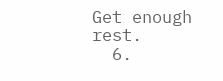Get enough rest.
  6.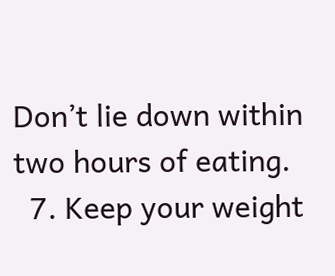Don’t lie down within two hours of eating.
  7. Keep your weight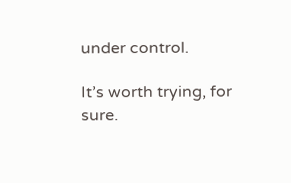under control.

It’s worth trying, for sure.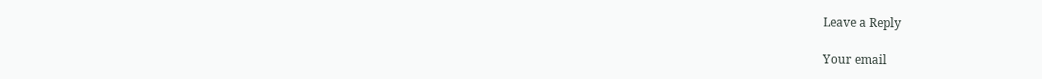Leave a Reply

Your email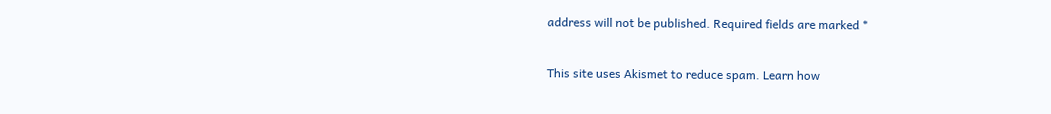address will not be published. Required fields are marked *

This site uses Akismet to reduce spam. Learn how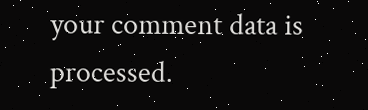your comment data is processed.